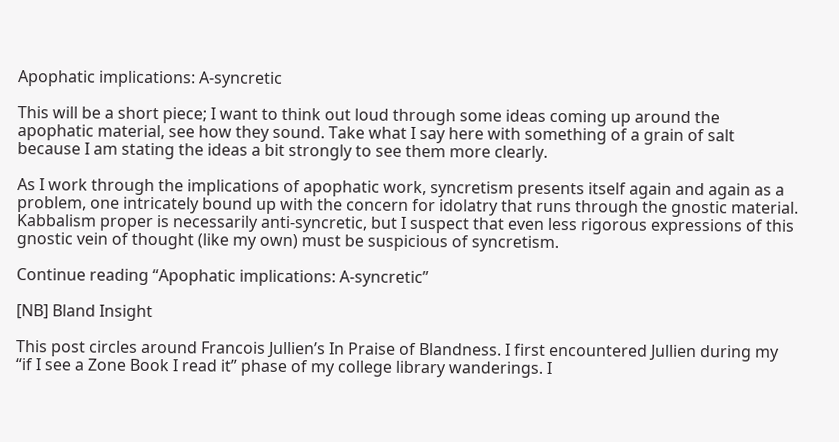Apophatic implications: A-syncretic

This will be a short piece; I want to think out loud through some ideas coming up around the apophatic material, see how they sound. Take what I say here with something of a grain of salt because I am stating the ideas a bit strongly to see them more clearly.

As I work through the implications of apophatic work, syncretism presents itself again and again as a problem, one intricately bound up with the concern for idolatry that runs through the gnostic material. Kabbalism proper is necessarily anti-syncretic, but I suspect that even less rigorous expressions of this gnostic vein of thought (like my own) must be suspicious of syncretism.

Continue reading “Apophatic implications: A-syncretic”

[NB] Bland Insight

This post circles around Francois Jullien’s In Praise of Blandness. I first encountered Jullien during my “if I see a Zone Book I read it” phase of my college library wanderings. I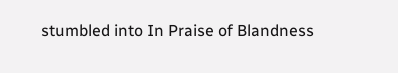stumbled into In Praise of Blandness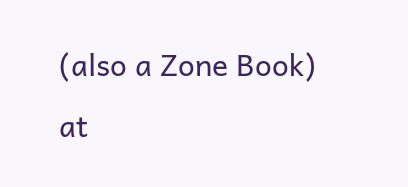(also a Zone Book) at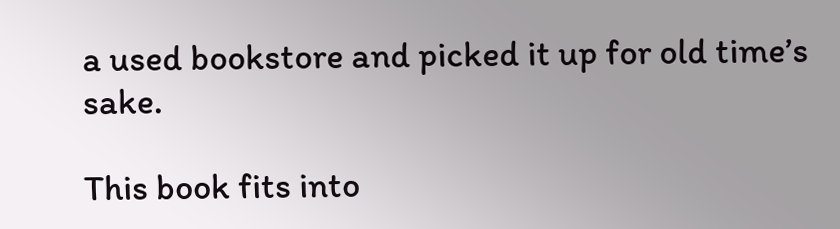a used bookstore and picked it up for old time’s sake.

This book fits into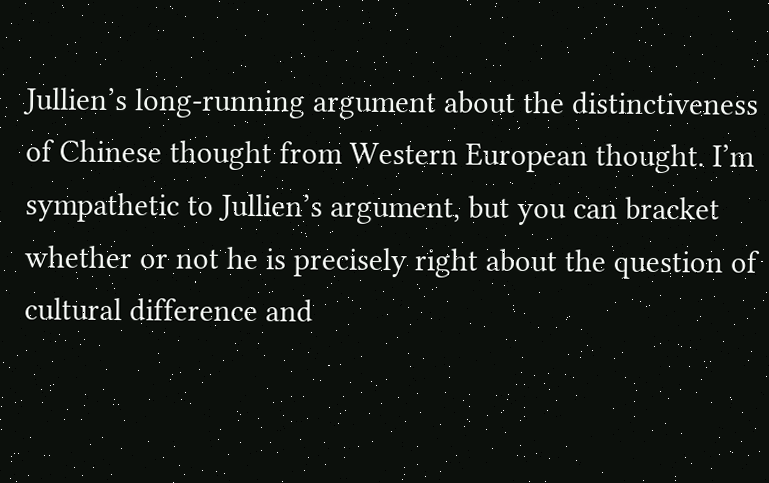Jullien’s long-running argument about the distinctiveness of Chinese thought from Western European thought. I’m sympathetic to Jullien’s argument, but you can bracket whether or not he is precisely right about the question of cultural difference and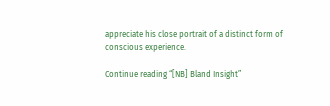appreciate his close portrait of a distinct form of conscious experience.

Continue reading “[NB] Bland Insight”